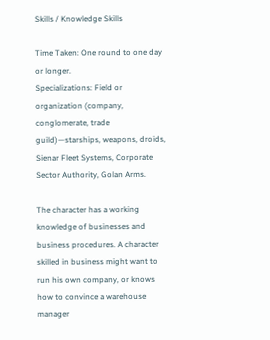Skills / Knowledge Skills

Time Taken: One round to one day or longer.
Specializations: Field or organization (company, conglomerate, trade guild)—starships, weapons, droids, Sienar Fleet Systems, Corporate Sector Authority, Golan Arms.

The character has a working knowledge of businesses and business procedures. A character skilled in business might want to run his own company, or knows how to convince a warehouse manager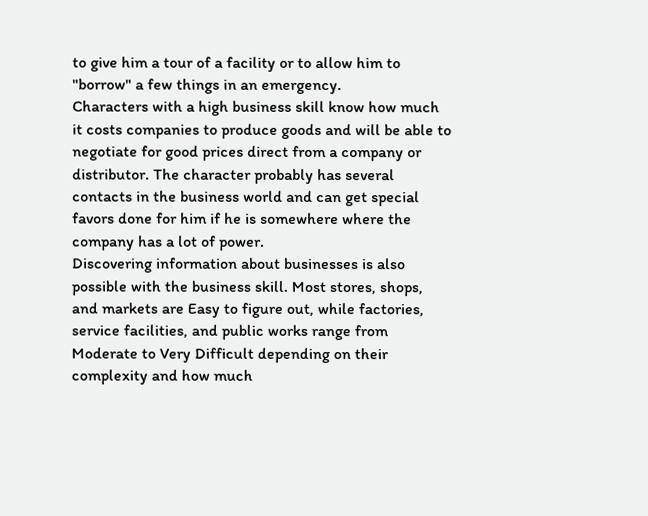to give him a tour of a facility or to allow him to "borrow" a few things in an emergency.
Characters with a high business skill know how much it costs companies to produce goods and will be able to negotiate for good prices direct from a company or distributor. The character probably has several contacts in the business world and can get special favors done for him if he is somewhere where the company has a lot of power.
Discovering information about businesses is also possible with the business skill. Most stores, shops, and markets are Easy to figure out, while factories, service facilities, and public works range from Moderate to Very Difficult depending on their complexity and how much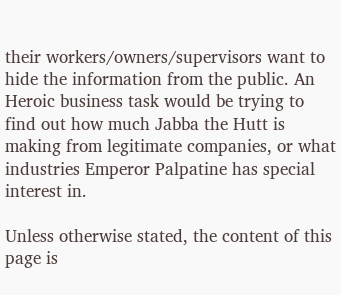their workers/owners/supervisors want to hide the information from the public. An Heroic business task would be trying to find out how much Jabba the Hutt is making from legitimate companies, or what industries Emperor Palpatine has special interest in.

Unless otherwise stated, the content of this page is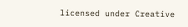licensed under Creative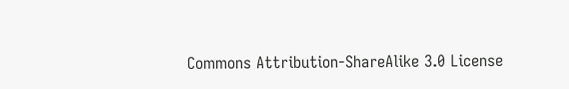Commons Attribution-ShareAlike 3.0 License